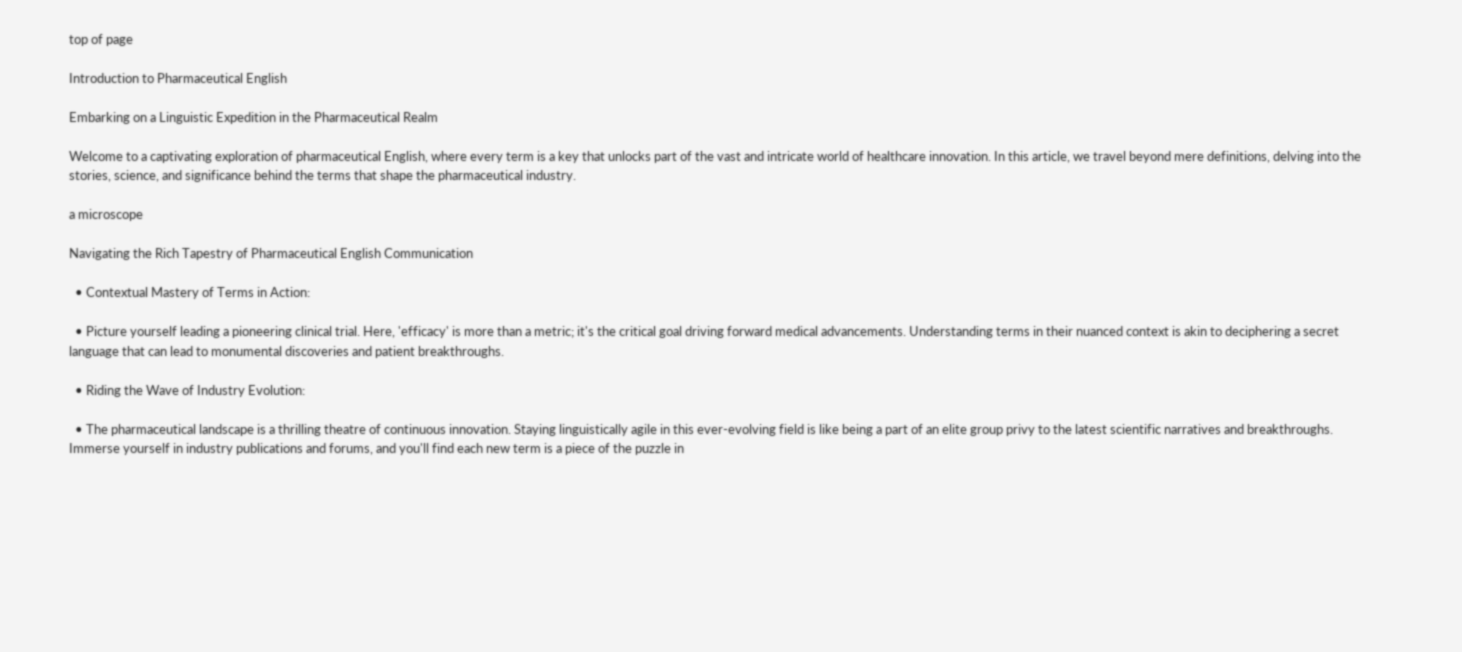top of page

Introduction to Pharmaceutical English

Embarking on a Linguistic Expedition in the Pharmaceutical Realm

Welcome to a captivating exploration of pharmaceutical English, where every term is a key that unlocks part of the vast and intricate world of healthcare innovation. In this article, we travel beyond mere definitions, delving into the stories, science, and significance behind the terms that shape the pharmaceutical industry.

a microscope

Navigating the Rich Tapestry of Pharmaceutical English Communication

  • Contextual Mastery of Terms in Action:

  • Picture yourself leading a pioneering clinical trial. Here, 'efficacy' is more than a metric; it's the critical goal driving forward medical advancements. Understanding terms in their nuanced context is akin to deciphering a secret language that can lead to monumental discoveries and patient breakthroughs.

  • Riding the Wave of Industry Evolution:

  • The pharmaceutical landscape is a thrilling theatre of continuous innovation. Staying linguistically agile in this ever-evolving field is like being a part of an elite group privy to the latest scientific narratives and breakthroughs. Immerse yourself in industry publications and forums, and you'll find each new term is a piece of the puzzle in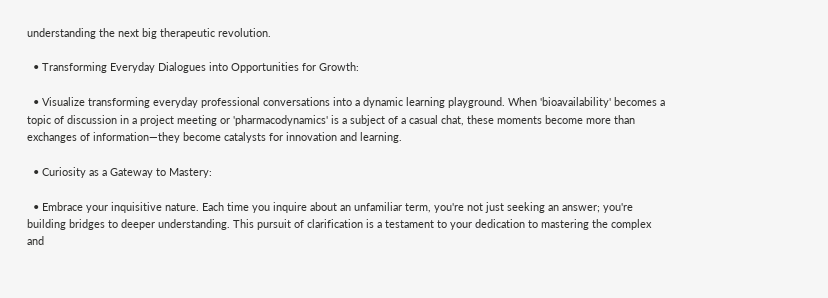understanding the next big therapeutic revolution.

  • Transforming Everyday Dialogues into Opportunities for Growth:

  • Visualize transforming everyday professional conversations into a dynamic learning playground. When 'bioavailability' becomes a topic of discussion in a project meeting or 'pharmacodynamics' is a subject of a casual chat, these moments become more than exchanges of information—they become catalysts for innovation and learning.

  • Curiosity as a Gateway to Mastery:

  • Embrace your inquisitive nature. Each time you inquire about an unfamiliar term, you're not just seeking an answer; you're building bridges to deeper understanding. This pursuit of clarification is a testament to your dedication to mastering the complex and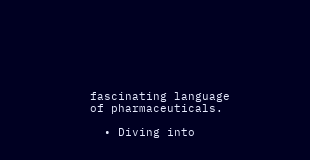fascinating language of pharmaceuticals.

  • Diving into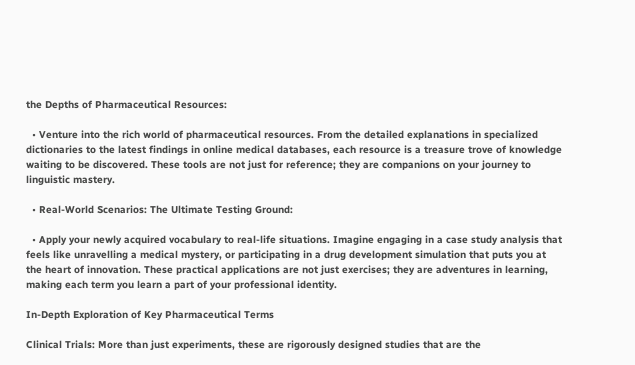the Depths of Pharmaceutical Resources:

  • Venture into the rich world of pharmaceutical resources. From the detailed explanations in specialized dictionaries to the latest findings in online medical databases, each resource is a treasure trove of knowledge waiting to be discovered. These tools are not just for reference; they are companions on your journey to linguistic mastery.

  • Real-World Scenarios: The Ultimate Testing Ground:

  • Apply your newly acquired vocabulary to real-life situations. Imagine engaging in a case study analysis that feels like unravelling a medical mystery, or participating in a drug development simulation that puts you at the heart of innovation. These practical applications are not just exercises; they are adventures in learning, making each term you learn a part of your professional identity.

In-Depth Exploration of Key Pharmaceutical Terms

Clinical Trials: More than just experiments, these are rigorously designed studies that are the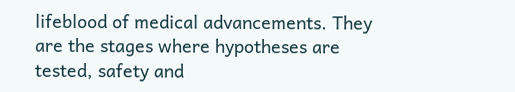lifeblood of medical advancements. They are the stages where hypotheses are tested, safety and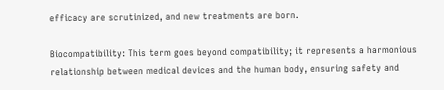efficacy are scrutinized, and new treatments are born.

Biocompatibility: This term goes beyond compatibility; it represents a harmonious relationship between medical devices and the human body, ensuring safety and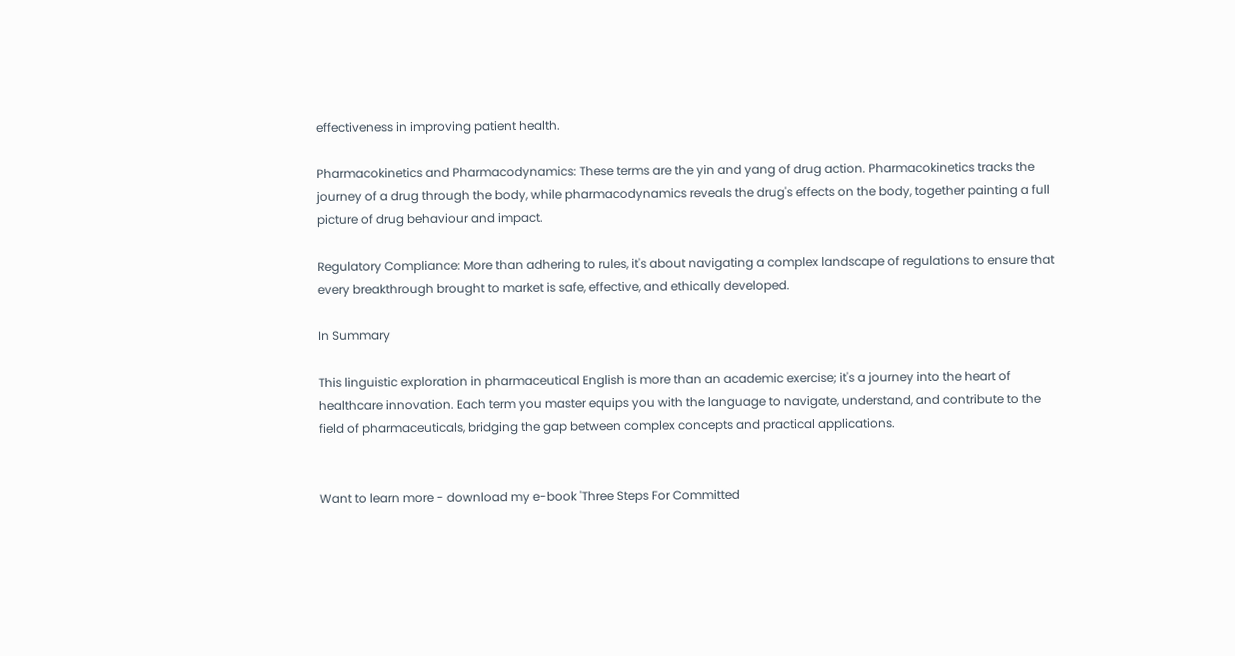effectiveness in improving patient health.

Pharmacokinetics and Pharmacodynamics: These terms are the yin and yang of drug action. Pharmacokinetics tracks the journey of a drug through the body, while pharmacodynamics reveals the drug's effects on the body, together painting a full picture of drug behaviour and impact.

Regulatory Compliance: More than adhering to rules, it's about navigating a complex landscape of regulations to ensure that every breakthrough brought to market is safe, effective, and ethically developed.

In Summary

This linguistic exploration in pharmaceutical English is more than an academic exercise; it's a journey into the heart of healthcare innovation. Each term you master equips you with the language to navigate, understand, and contribute to the field of pharmaceuticals, bridging the gap between complex concepts and practical applications.


Want to learn more - download my e-book 'Three Steps For Committed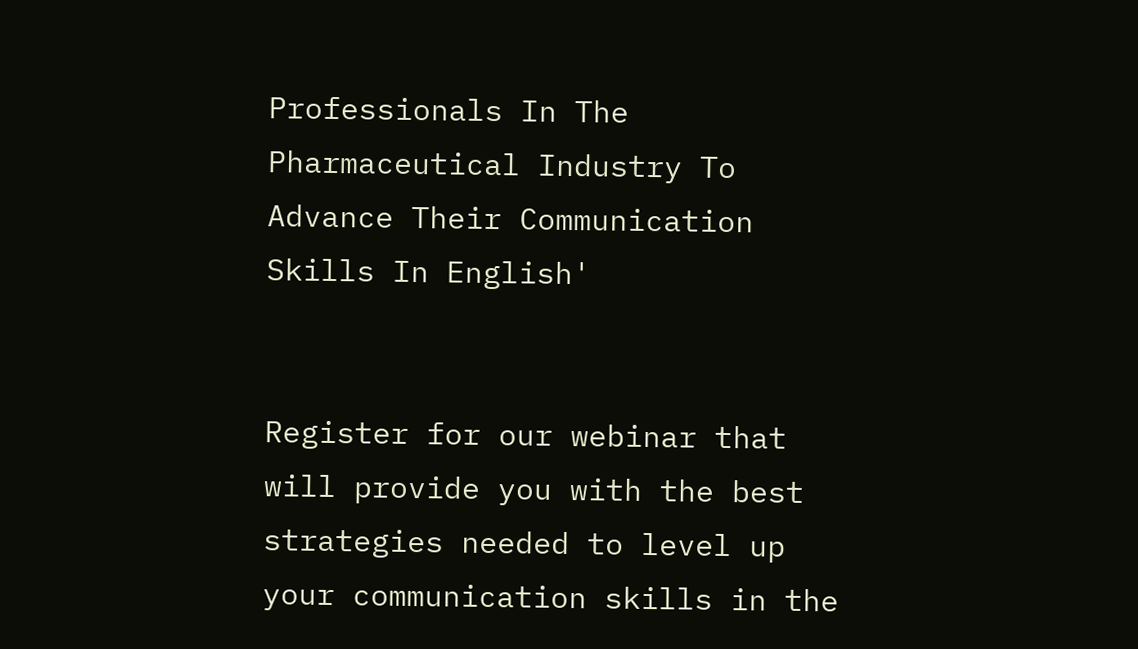Professionals In The Pharmaceutical Industry To Advance Their Communication Skills In English'


Register for our webinar that will provide you with the best strategies needed to level up your communication skills in the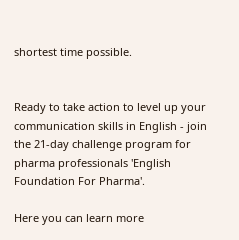shortest time possible.


Ready to take action to level up your communication skills in English - join the 21-day challenge program for pharma professionals 'English Foundation For Pharma'.

Here you can learn more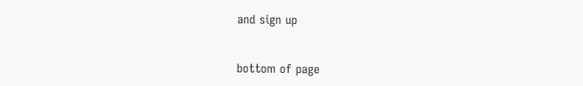and sign up


bottom of page